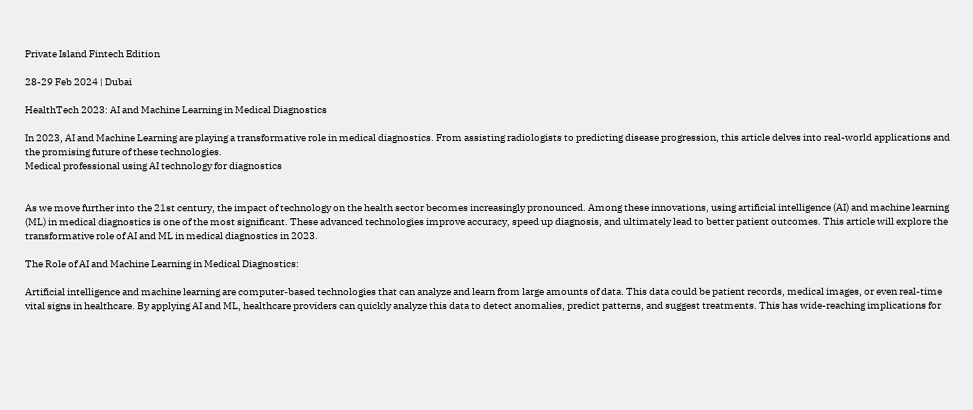Private Island Fintech Edition

28-29 Feb 2024 | Dubai

HealthTech 2023: AI and Machine Learning in Medical Diagnostics

In 2023, AI and Machine Learning are playing a transformative role in medical diagnostics. From assisting radiologists to predicting disease progression, this article delves into real-world applications and the promising future of these technologies.
Medical professional using AI technology for diagnostics


As we move further into the 21st century, the impact of technology on the health sector becomes increasingly pronounced. Among these innovations, using artificial intelligence (AI) and machine learning (ML) in medical diagnostics is one of the most significant. These advanced technologies improve accuracy, speed up diagnosis, and ultimately lead to better patient outcomes. This article will explore the transformative role of AI and ML in medical diagnostics in 2023.

The Role of AI and Machine Learning in Medical Diagnostics:

Artificial intelligence and machine learning are computer-based technologies that can analyze and learn from large amounts of data. This data could be patient records, medical images, or even real-time vital signs in healthcare. By applying AI and ML, healthcare providers can quickly analyze this data to detect anomalies, predict patterns, and suggest treatments. This has wide-reaching implications for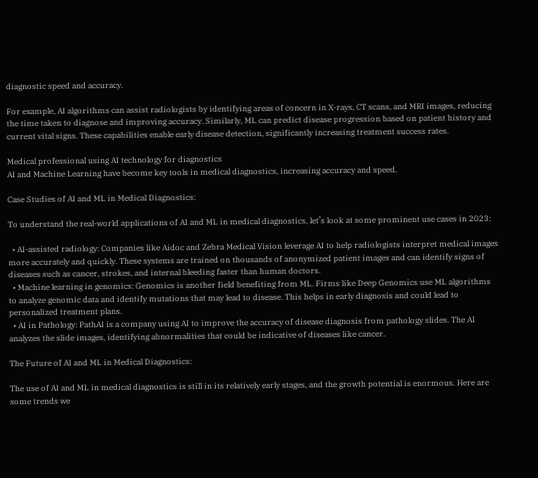diagnostic speed and accuracy.

For example, AI algorithms can assist radiologists by identifying areas of concern in X-rays, CT scans, and MRI images, reducing the time taken to diagnose and improving accuracy. Similarly, ML can predict disease progression based on patient history and current vital signs. These capabilities enable early disease detection, significantly increasing treatment success rates.

Medical professional using AI technology for diagnostics
AI and Machine Learning have become key tools in medical diagnostics, increasing accuracy and speed.

Case Studies of AI and ML in Medical Diagnostics:

To understand the real-world applications of AI and ML in medical diagnostics, let’s look at some prominent use cases in 2023:

  • AI-assisted radiology: Companies like Aidoc and Zebra Medical Vision leverage AI to help radiologists interpret medical images more accurately and quickly. These systems are trained on thousands of anonymized patient images and can identify signs of diseases such as cancer, strokes, and internal bleeding faster than human doctors.
  • Machine learning in genomics: Genomics is another field benefiting from ML. Firms like Deep Genomics use ML algorithms to analyze genomic data and identify mutations that may lead to disease. This helps in early diagnosis and could lead to personalized treatment plans.
  • AI in Pathology: PathAI is a company using AI to improve the accuracy of disease diagnosis from pathology slides. The AI analyzes the slide images, identifying abnormalities that could be indicative of diseases like cancer.

The Future of AI and ML in Medical Diagnostics:

The use of AI and ML in medical diagnostics is still in its relatively early stages, and the growth potential is enormous. Here are some trends we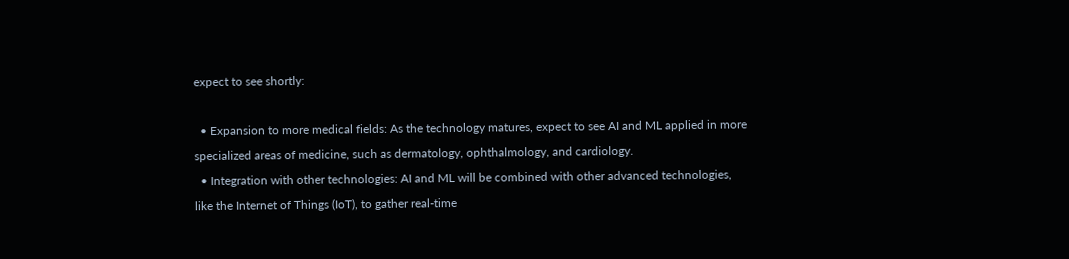expect to see shortly:

  • Expansion to more medical fields: As the technology matures, expect to see AI and ML applied in more specialized areas of medicine, such as dermatology, ophthalmology, and cardiology.
  • Integration with other technologies: AI and ML will be combined with other advanced technologies, like the Internet of Things (IoT), to gather real-time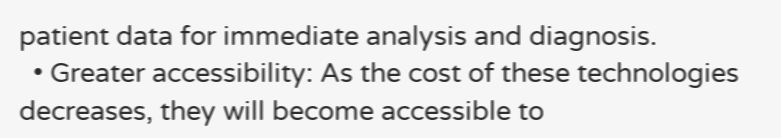patient data for immediate analysis and diagnosis.
  • Greater accessibility: As the cost of these technologies decreases, they will become accessible to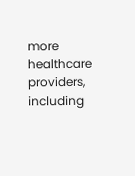more healthcare providers, including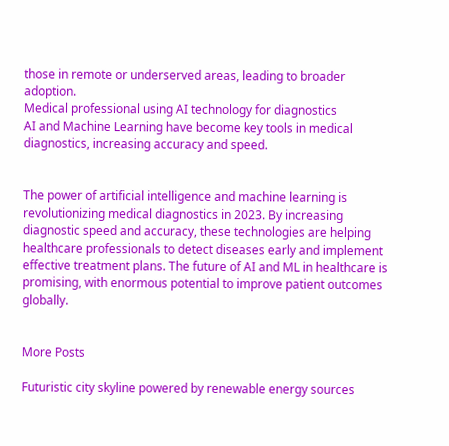those in remote or underserved areas, leading to broader adoption.
Medical professional using AI technology for diagnostics
AI and Machine Learning have become key tools in medical diagnostics, increasing accuracy and speed.


The power of artificial intelligence and machine learning is revolutionizing medical diagnostics in 2023. By increasing diagnostic speed and accuracy, these technologies are helping healthcare professionals to detect diseases early and implement effective treatment plans. The future of AI and ML in healthcare is promising, with enormous potential to improve patient outcomes globally.


More Posts

Futuristic city skyline powered by renewable energy sources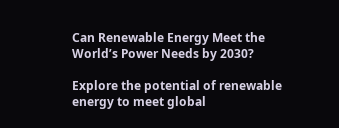Can Renewable Energy Meet the World’s Power Needs by 2030?

Explore the potential of renewable energy to meet global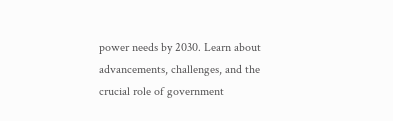power needs by 2030. Learn about advancements, challenges, and the crucial role of government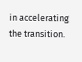in accelerating the transition.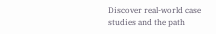Discover real-world case studies and the path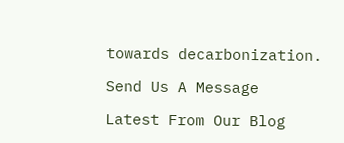towards decarbonization.

Send Us A Message

Latest From Our Blog